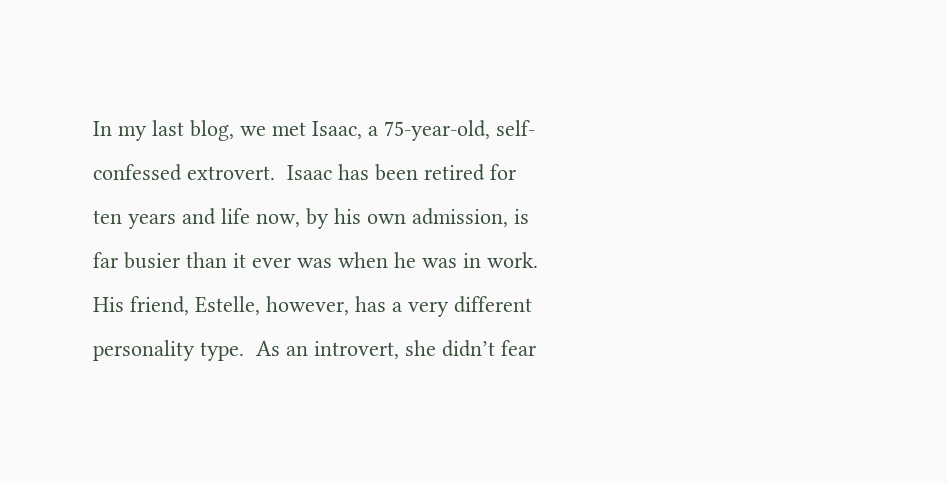In my last blog, we met Isaac, a 75-year-old, self-confessed extrovert.  Isaac has been retired for ten years and life now, by his own admission, is far busier than it ever was when he was in work.  His friend, Estelle, however, has a very different personality type.  As an introvert, she didn’t fear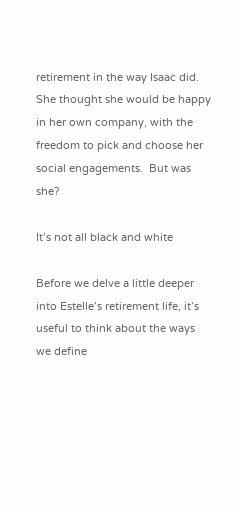retirement in the way Isaac did.  She thought she would be happy in her own company, with the freedom to pick and choose her social engagements.  But was she?

It’s not all black and white

Before we delve a little deeper into Estelle’s retirement life, it’s useful to think about the ways we define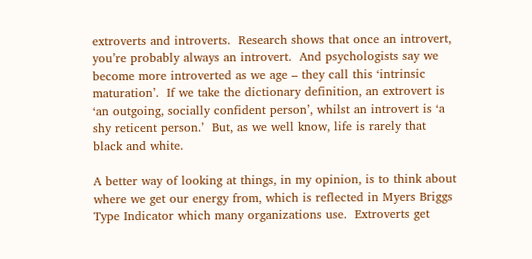extroverts and introverts.  Research shows that once an introvert, you’re probably always an introvert.  And psychologists say we become more introverted as we age – they call this ‘intrinsic maturation’.  If we take the dictionary definition, an extrovert is ‘an outgoing, socially confident person’, whilst an introvert is ‘a shy reticent person.’  But, as we well know, life is rarely that black and white.

A better way of looking at things, in my opinion, is to think about where we get our energy from, which is reflected in Myers Briggs Type Indicator which many organizations use.  Extroverts get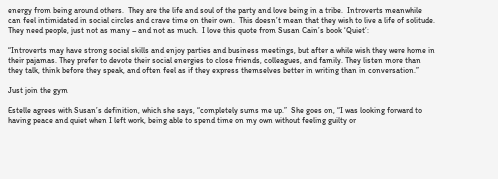energy from being around others.  They are the life and soul of the party and love being in a tribe.  Introverts meanwhile can feel intimidated in social circles and crave time on their own.  This doesn’t mean that they wish to live a life of solitude.  They need people, just not as many – and not as much.  I love this quote from Susan Cain’s book ‘Quiet’:

“Introverts may have strong social skills and enjoy parties and business meetings, but after a while wish they were home in their pajamas. They prefer to devote their social energies to close friends, colleagues, and family. They listen more than they talk, think before they speak, and often feel as if they express themselves better in writing than in conversation.”

Just join the gym

Estelle agrees with Susan’s definition, which she says, “completely sums me up.”  She goes on, “I was looking forward to having peace and quiet when I left work, being able to spend time on my own without feeling guilty or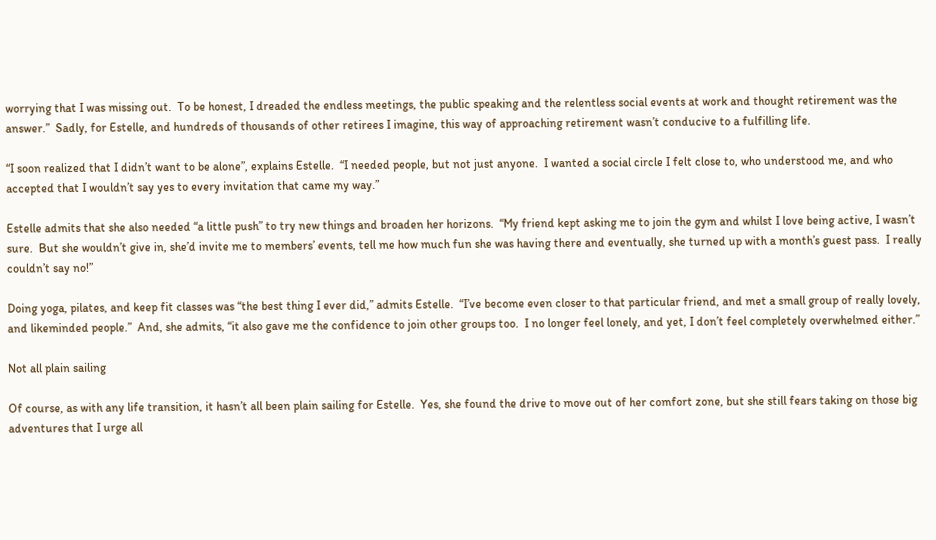worrying that I was missing out.  To be honest, I dreaded the endless meetings, the public speaking and the relentless social events at work and thought retirement was the answer.”  Sadly, for Estelle, and hundreds of thousands of other retirees I imagine, this way of approaching retirement wasn’t conducive to a fulfilling life.

“I soon realized that I didn’t want to be alone”, explains Estelle.  “I needed people, but not just anyone.  I wanted a social circle I felt close to, who understood me, and who accepted that I wouldn’t say yes to every invitation that came my way.”

Estelle admits that she also needed “a little push” to try new things and broaden her horizons.  “My friend kept asking me to join the gym and whilst I love being active, I wasn’t sure.  But she wouldn’t give in, she’d invite me to members’ events, tell me how much fun she was having there and eventually, she turned up with a month’s guest pass.  I really couldn’t say no!”

Doing yoga, pilates, and keep fit classes was “the best thing I ever did,” admits Estelle.  “I’ve become even closer to that particular friend, and met a small group of really lovely, and likeminded people.”  And, she admits, “it also gave me the confidence to join other groups too.  I no longer feel lonely, and yet, I don’t feel completely overwhelmed either.”

Not all plain sailing

Of course, as with any life transition, it hasn’t all been plain sailing for Estelle.  Yes, she found the drive to move out of her comfort zone, but she still fears taking on those big adventures that I urge all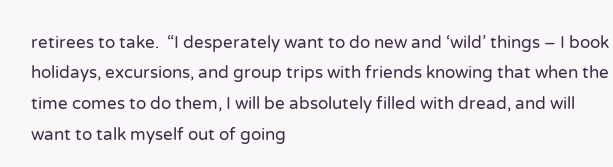retirees to take.  “I desperately want to do new and ‘wild’ things – I book holidays, excursions, and group trips with friends knowing that when the time comes to do them, I will be absolutely filled with dread, and will want to talk myself out of going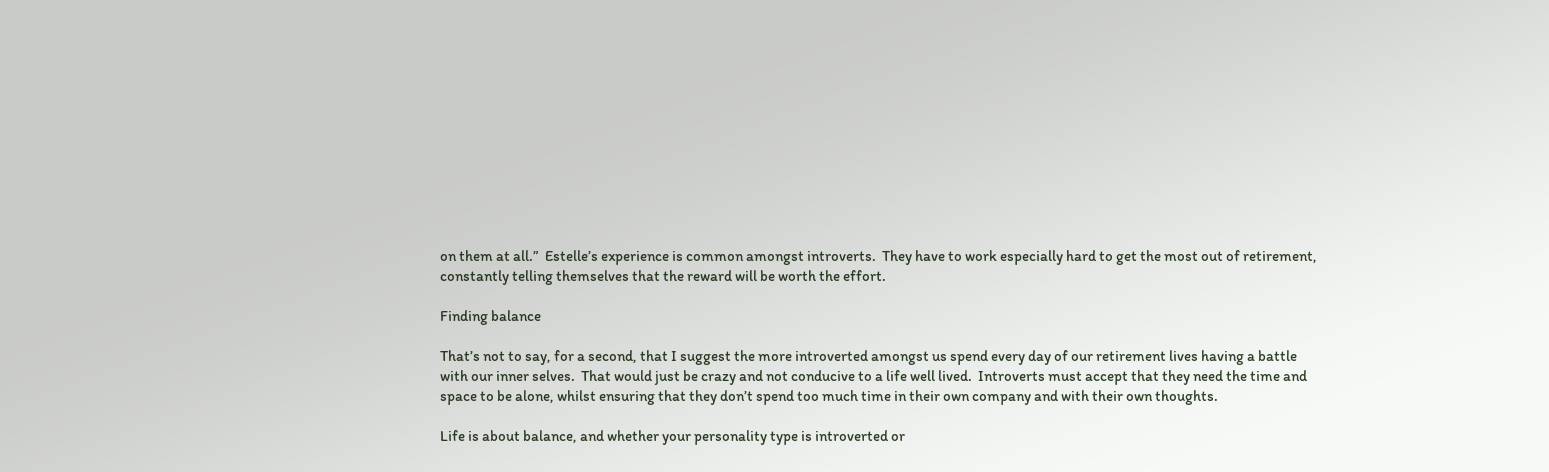on them at all.”  Estelle’s experience is common amongst introverts.  They have to work especially hard to get the most out of retirement, constantly telling themselves that the reward will be worth the effort.

Finding balance

That’s not to say, for a second, that I suggest the more introverted amongst us spend every day of our retirement lives having a battle with our inner selves.  That would just be crazy and not conducive to a life well lived.  Introverts must accept that they need the time and space to be alone, whilst ensuring that they don’t spend too much time in their own company and with their own thoughts.

Life is about balance, and whether your personality type is introverted or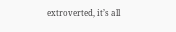extroverted, it’s all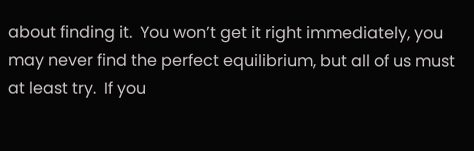about finding it.  You won’t get it right immediately, you may never find the perfect equilibrium, but all of us must at least try.  If you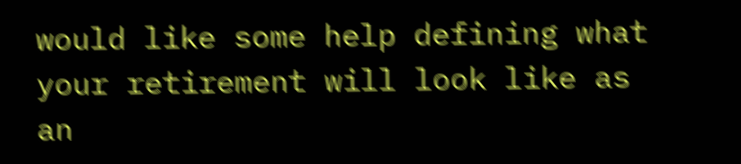would like some help defining what your retirement will look like as an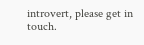introvert, please get in touch.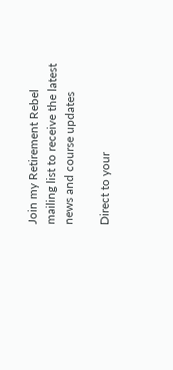Join my Retirement Rebel mailing list to receive the latest news and course updates

Direct to your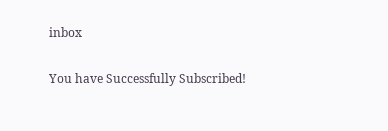inbox

You have Successfully Subscribed!